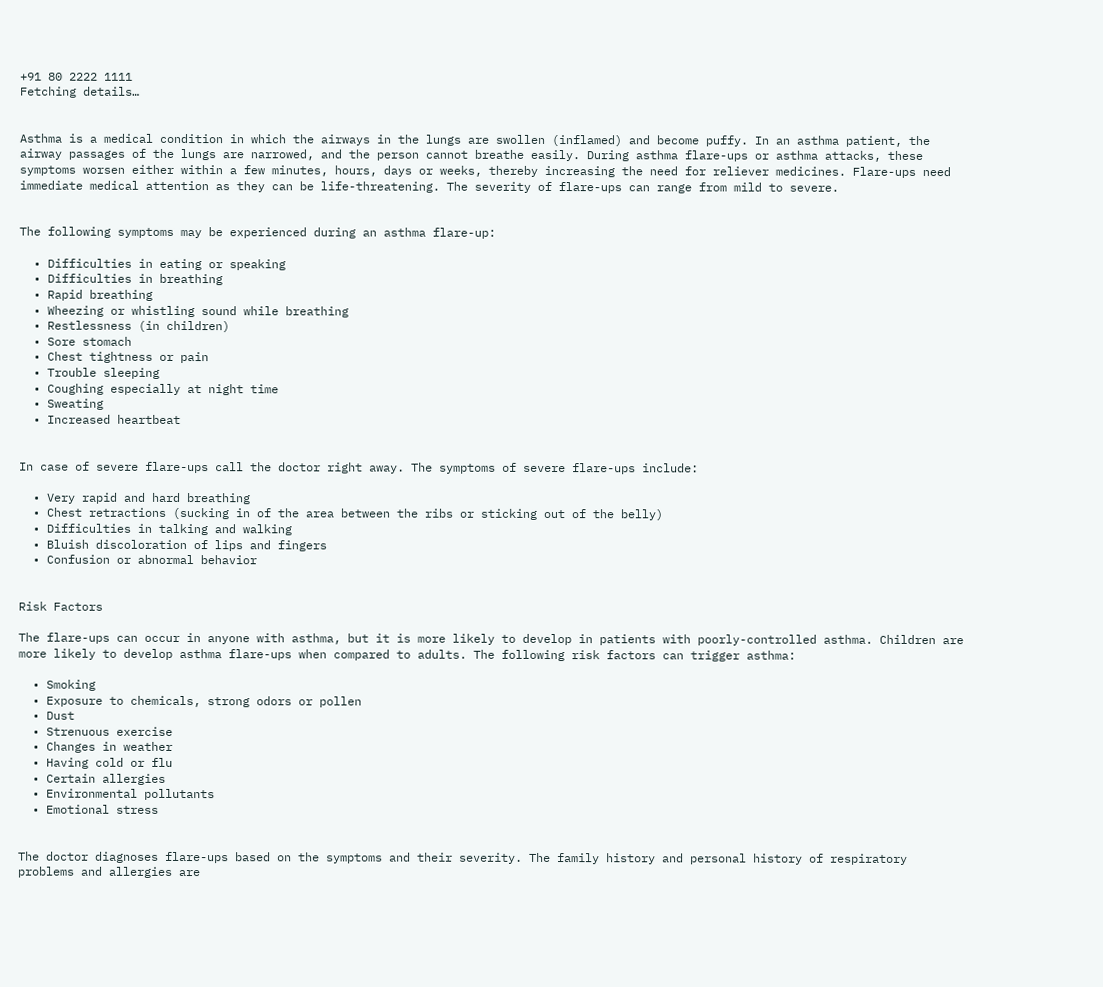+91 80 2222 1111
Fetching details…


Asthma is a medical condition in which the airways in the lungs are swollen (inflamed) and become puffy. In an asthma patient, the airway passages of the lungs are narrowed, and the person cannot breathe easily. During asthma flare-ups or asthma attacks, these symptoms worsen either within a few minutes, hours, days or weeks, thereby increasing the need for reliever medicines. Flare-ups need immediate medical attention as they can be life-threatening. The severity of flare-ups can range from mild to severe.


The following symptoms may be experienced during an asthma flare-up:

  • Difficulties in eating or speaking
  • Difficulties in breathing
  • Rapid breathing
  • Wheezing or whistling sound while breathing
  • Restlessness (in children)
  • Sore stomach
  • Chest tightness or pain
  • Trouble sleeping
  • Coughing especially at night time
  • Sweating
  • Increased heartbeat


In case of severe flare-ups call the doctor right away. The symptoms of severe flare-ups include:

  • Very rapid and hard breathing
  • Chest retractions (sucking in of the area between the ribs or sticking out of the belly)
  • Difficulties in talking and walking
  • Bluish discoloration of lips and fingers
  • Confusion or abnormal behavior


Risk Factors

The flare-ups can occur in anyone with asthma, but it is more likely to develop in patients with poorly-controlled asthma. Children are more likely to develop asthma flare-ups when compared to adults. The following risk factors can trigger asthma:

  • Smoking
  • Exposure to chemicals, strong odors or pollen
  • Dust
  • Strenuous exercise
  • Changes in weather
  • Having cold or flu
  • Certain allergies
  • Environmental pollutants
  • Emotional stress


The doctor diagnoses flare-ups based on the symptoms and their severity. The family history and personal history of respiratory problems and allergies are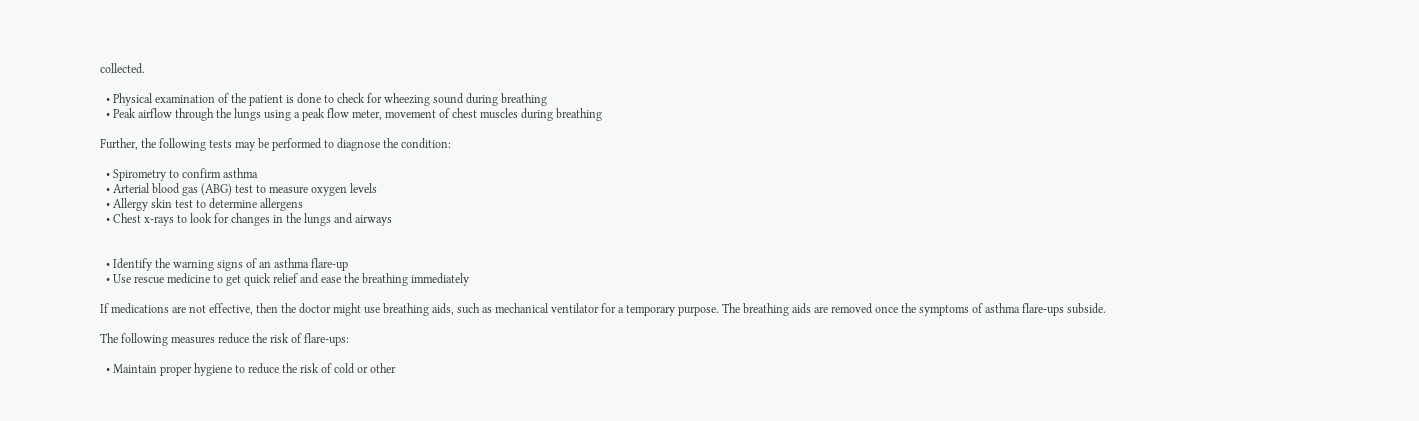collected.

  • Physical examination of the patient is done to check for wheezing sound during breathing
  • Peak airflow through the lungs using a peak flow meter, movement of chest muscles during breathing

Further, the following tests may be performed to diagnose the condition:

  • Spirometry to confirm asthma
  • Arterial blood gas (ABG) test to measure oxygen levels
  • Allergy skin test to determine allergens
  • Chest x-rays to look for changes in the lungs and airways


  • Identify the warning signs of an asthma flare-up
  • Use rescue medicine to get quick relief and ease the breathing immediately

If medications are not effective, then the doctor might use breathing aids, such as mechanical ventilator for a temporary purpose. The breathing aids are removed once the symptoms of asthma flare-ups subside.

The following measures reduce the risk of flare-ups:

  • Maintain proper hygiene to reduce the risk of cold or other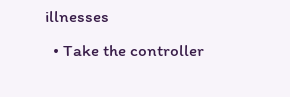illnesses
  • Take the controller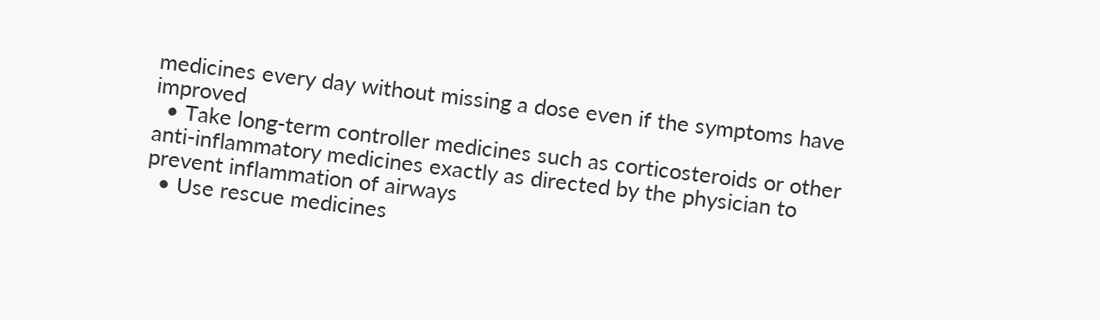medicines every day without missing a dose even if the symptoms have improved
  • Take long-term controller medicines such as corticosteroids or other anti-inflammatory medicines exactly as directed by the physician to prevent inflammation of airways
  • Use rescue medicines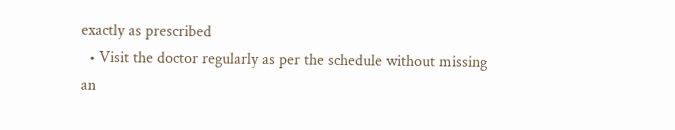exactly as prescribed
  • Visit the doctor regularly as per the schedule without missing an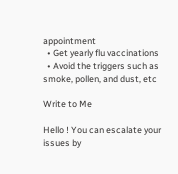appointment
  • Get yearly flu vaccinations
  • Avoid the triggers such as smoke, pollen, and dust, etc

Write to Me

Hello ! You can escalate your issues by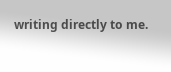writing directly to me.